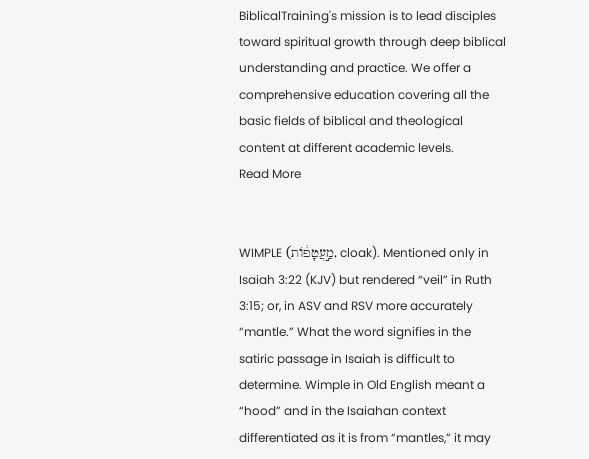BiblicalTraining's mission is to lead disciples toward spiritual growth through deep biblical understanding and practice. We offer a comprehensive education covering all the basic fields of biblical and theological content at different academic levels.
Read More


WIMPLE (מַ֣עֲטָפֹ֔ות, cloak). Mentioned only in Isaiah 3:22 (KJV) but rendered “veil” in Ruth 3:15; or, in ASV and RSV more accurately “mantle.” What the word signifies in the satiric passage in Isaiah is difficult to determine. Wimple in Old English meant a “hood” and in the Isaiahan context differentiated as it is from “mantles,” it may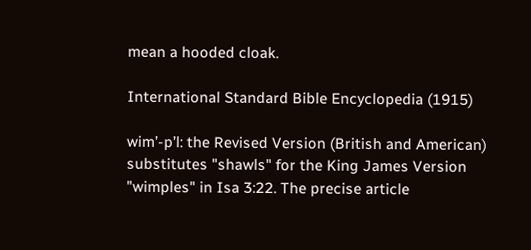mean a hooded cloak.

International Standard Bible Encyclopedia (1915)

wim’-p’l: the Revised Version (British and American) substitutes "shawls" for the King James Version "wimples" in Isa 3:22. The precise article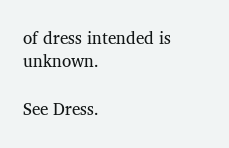of dress intended is unknown.

See Dress.